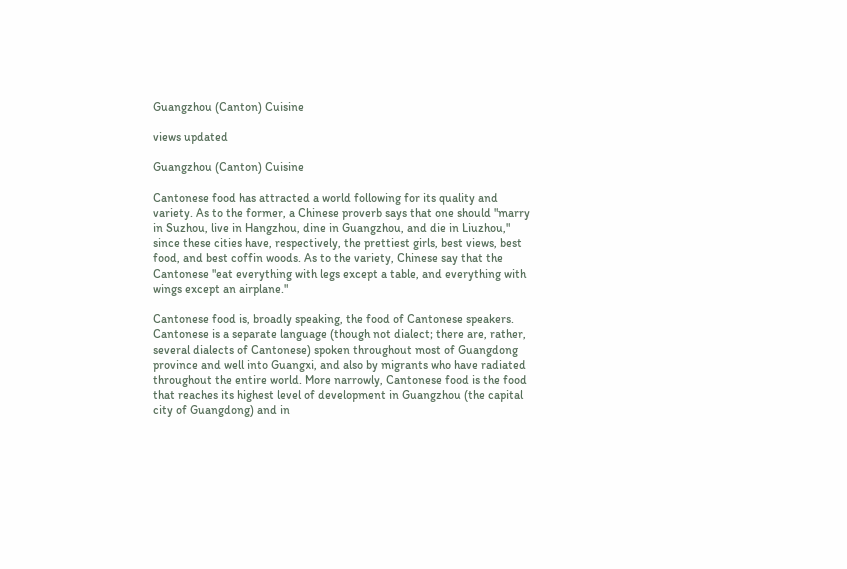Guangzhou (Canton) Cuisine

views updated

Guangzhou (Canton) Cuisine

Cantonese food has attracted a world following for its quality and variety. As to the former, a Chinese proverb says that one should "marry in Suzhou, live in Hangzhou, dine in Guangzhou, and die in Liuzhou," since these cities have, respectively, the prettiest girls, best views, best food, and best coffin woods. As to the variety, Chinese say that the Cantonese "eat everything with legs except a table, and everything with wings except an airplane."

Cantonese food is, broadly speaking, the food of Cantonese speakers. Cantonese is a separate language (though not dialect; there are, rather, several dialects of Cantonese) spoken throughout most of Guangdong province and well into Guangxi, and also by migrants who have radiated throughout the entire world. More narrowly, Cantonese food is the food that reaches its highest level of development in Guangzhou (the capital city of Guangdong) and in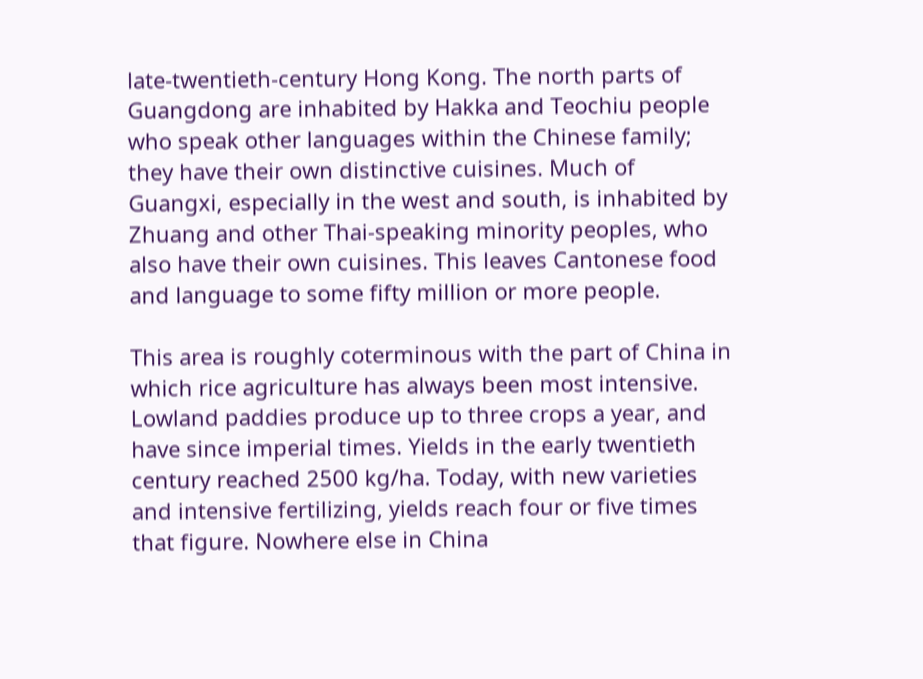late-twentieth-century Hong Kong. The north parts of Guangdong are inhabited by Hakka and Teochiu people who speak other languages within the Chinese family; they have their own distinctive cuisines. Much of Guangxi, especially in the west and south, is inhabited by Zhuang and other Thai-speaking minority peoples, who also have their own cuisines. This leaves Cantonese food and language to some fifty million or more people.

This area is roughly coterminous with the part of China in which rice agriculture has always been most intensive. Lowland paddies produce up to three crops a year, and have since imperial times. Yields in the early twentieth century reached 2500 kg/ha. Today, with new varieties and intensive fertilizing, yields reach four or five times that figure. Nowhere else in China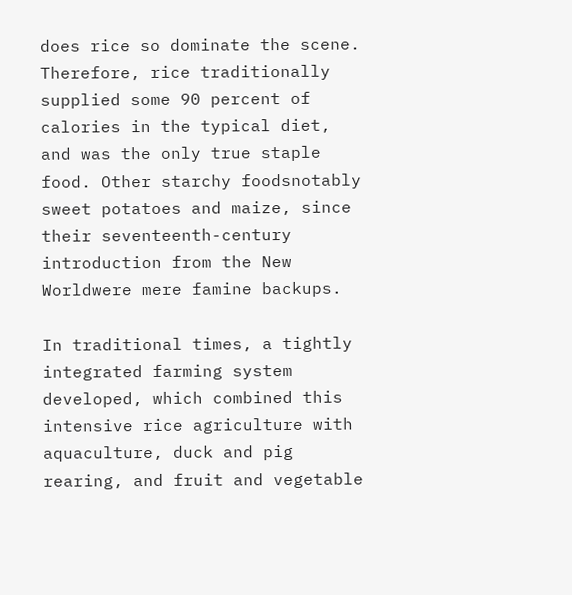does rice so dominate the scene. Therefore, rice traditionally supplied some 90 percent of calories in the typical diet, and was the only true staple food. Other starchy foodsnotably sweet potatoes and maize, since their seventeenth-century introduction from the New Worldwere mere famine backups.

In traditional times, a tightly integrated farming system developed, which combined this intensive rice agriculture with aquaculture, duck and pig rearing, and fruit and vegetable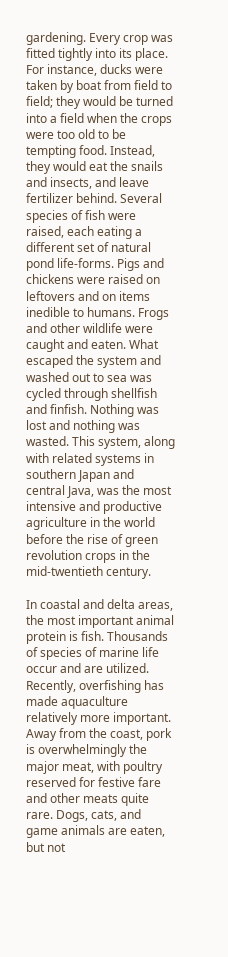gardening. Every crop was fitted tightly into its place. For instance, ducks were taken by boat from field to field; they would be turned into a field when the crops were too old to be tempting food. Instead, they would eat the snails and insects, and leave fertilizer behind. Several species of fish were raised, each eating a different set of natural pond life-forms. Pigs and chickens were raised on leftovers and on items inedible to humans. Frogs and other wildlife were caught and eaten. What escaped the system and washed out to sea was cycled through shellfish and finfish. Nothing was lost and nothing was wasted. This system, along with related systems in southern Japan and central Java, was the most intensive and productive agriculture in the world before the rise of green revolution crops in the mid-twentieth century.

In coastal and delta areas, the most important animal protein is fish. Thousands of species of marine life occur and are utilized. Recently, overfishing has made aquaculture relatively more important. Away from the coast, pork is overwhelmingly the major meat, with poultry reserved for festive fare and other meats quite rare. Dogs, cats, and game animals are eaten, but not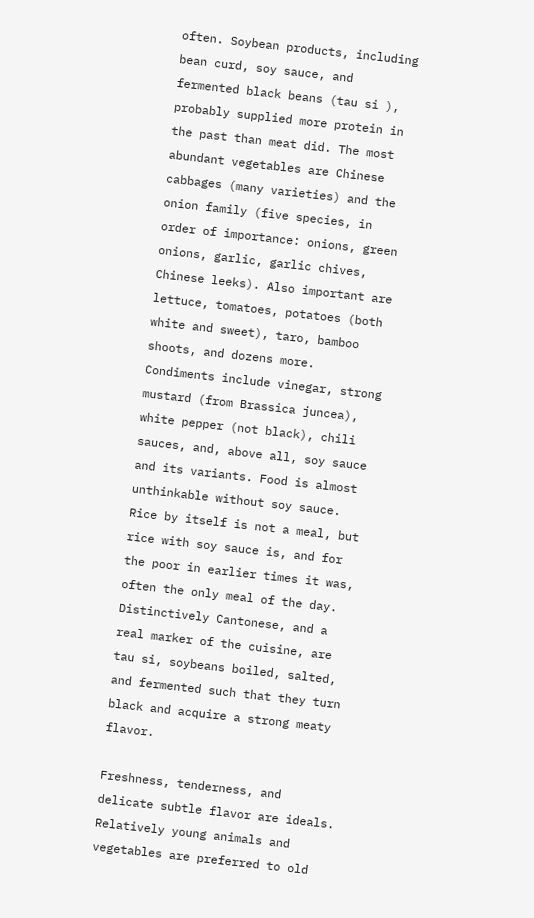often. Soybean products, including bean curd, soy sauce, and fermented black beans (tau si ), probably supplied more protein in the past than meat did. The most abundant vegetables are Chinese cabbages (many varieties) and the onion family (five species, in order of importance: onions, green onions, garlic, garlic chives, Chinese leeks). Also important are lettuce, tomatoes, potatoes (both white and sweet), taro, bamboo shoots, and dozens more. Condiments include vinegar, strong mustard (from Brassica juncea), white pepper (not black), chili sauces, and, above all, soy sauce and its variants. Food is almost unthinkable without soy sauce. Rice by itself is not a meal, but rice with soy sauce is, and for the poor in earlier times it was, often the only meal of the day. Distinctively Cantonese, and a real marker of the cuisine, are tau si, soybeans boiled, salted, and fermented such that they turn black and acquire a strong meaty flavor.

Freshness, tenderness, and delicate subtle flavor are ideals. Relatively young animals and vegetables are preferred to old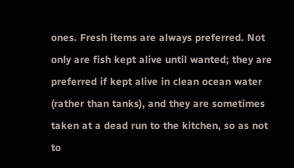ones. Fresh items are always preferred. Not only are fish kept alive until wanted; they are preferred if kept alive in clean ocean water (rather than tanks), and they are sometimes taken at a dead run to the kitchen, so as not to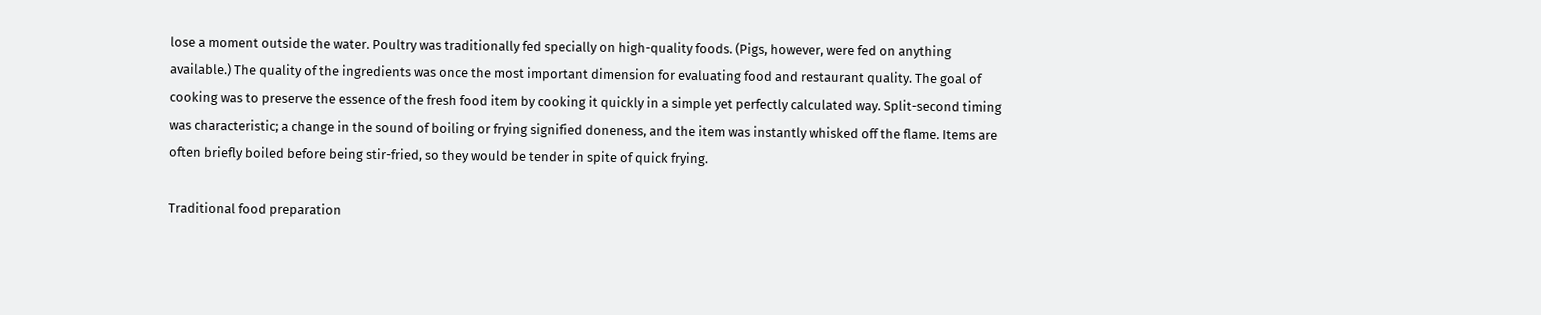lose a moment outside the water. Poultry was traditionally fed specially on high-quality foods. (Pigs, however, were fed on anything available.) The quality of the ingredients was once the most important dimension for evaluating food and restaurant quality. The goal of cooking was to preserve the essence of the fresh food item by cooking it quickly in a simple yet perfectly calculated way. Split-second timing was characteristic; a change in the sound of boiling or frying signified doneness, and the item was instantly whisked off the flame. Items are often briefly boiled before being stir-fried, so they would be tender in spite of quick frying.

Traditional food preparation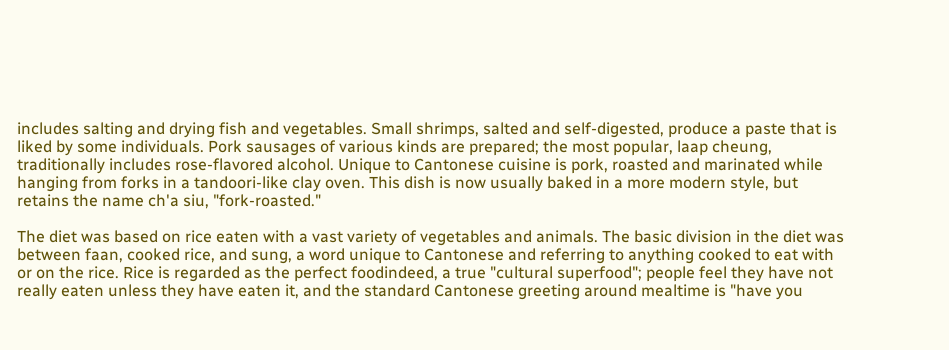includes salting and drying fish and vegetables. Small shrimps, salted and self-digested, produce a paste that is liked by some individuals. Pork sausages of various kinds are prepared; the most popular, laap cheung, traditionally includes rose-flavored alcohol. Unique to Cantonese cuisine is pork, roasted and marinated while hanging from forks in a tandoori-like clay oven. This dish is now usually baked in a more modern style, but retains the name ch'a siu, "fork-roasted."

The diet was based on rice eaten with a vast variety of vegetables and animals. The basic division in the diet was between faan, cooked rice, and sung, a word unique to Cantonese and referring to anything cooked to eat with or on the rice. Rice is regarded as the perfect foodindeed, a true "cultural superfood"; people feel they have not really eaten unless they have eaten it, and the standard Cantonese greeting around mealtime is "have you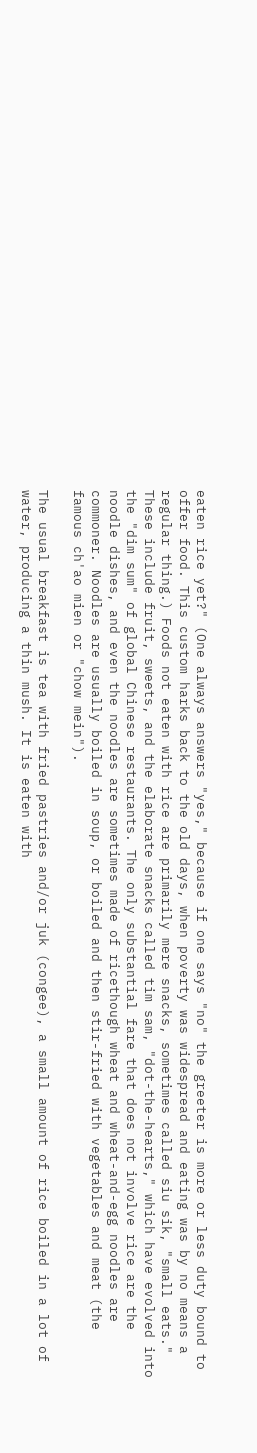eaten rice yet?" (One always answers "yes," because if one says "no" the greeter is more or less duty bound to offer food. This custom harks back to the old days, when poverty was widespread and eating was by no means a regular thing.) Foods not eaten with rice are primarily mere snacks, sometimes called siu sik, "small eats." These include fruit, sweets, and the elaborate snacks called tim sam, "dot-the-hearts," which have evolved into the "dim sum" of global Chinese restaurants. The only substantial fare that does not involve rice are the noodle dishes, and even the noodles are sometimes made of ricethough wheat and wheat-and-egg noodles are commoner. Noodles are usually boiled in soup, or boiled and then stir-fried with vegetables and meat (the famous ch'ao mien or "chow mein").

The usual breakfast is tea with fried pastries and/or juk (congee), a small amount of rice boiled in a lot of water, producing a thin mush. It is eaten with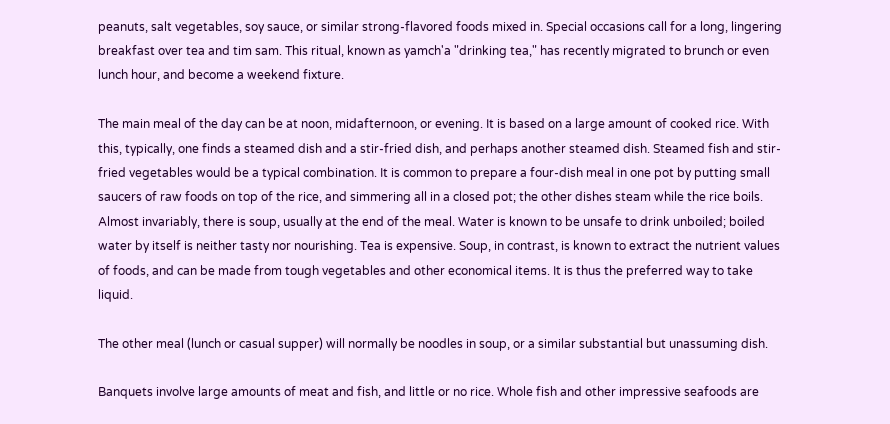peanuts, salt vegetables, soy sauce, or similar strong-flavored foods mixed in. Special occasions call for a long, lingering breakfast over tea and tim sam. This ritual, known as yamch'a "drinking tea," has recently migrated to brunch or even lunch hour, and become a weekend fixture.

The main meal of the day can be at noon, midafternoon, or evening. It is based on a large amount of cooked rice. With this, typically, one finds a steamed dish and a stir-fried dish, and perhaps another steamed dish. Steamed fish and stir-fried vegetables would be a typical combination. It is common to prepare a four-dish meal in one pot by putting small saucers of raw foods on top of the rice, and simmering all in a closed pot; the other dishes steam while the rice boils. Almost invariably, there is soup, usually at the end of the meal. Water is known to be unsafe to drink unboiled; boiled water by itself is neither tasty nor nourishing. Tea is expensive. Soup, in contrast, is known to extract the nutrient values of foods, and can be made from tough vegetables and other economical items. It is thus the preferred way to take liquid.

The other meal (lunch or casual supper) will normally be noodles in soup, or a similar substantial but unassuming dish.

Banquets involve large amounts of meat and fish, and little or no rice. Whole fish and other impressive seafoods are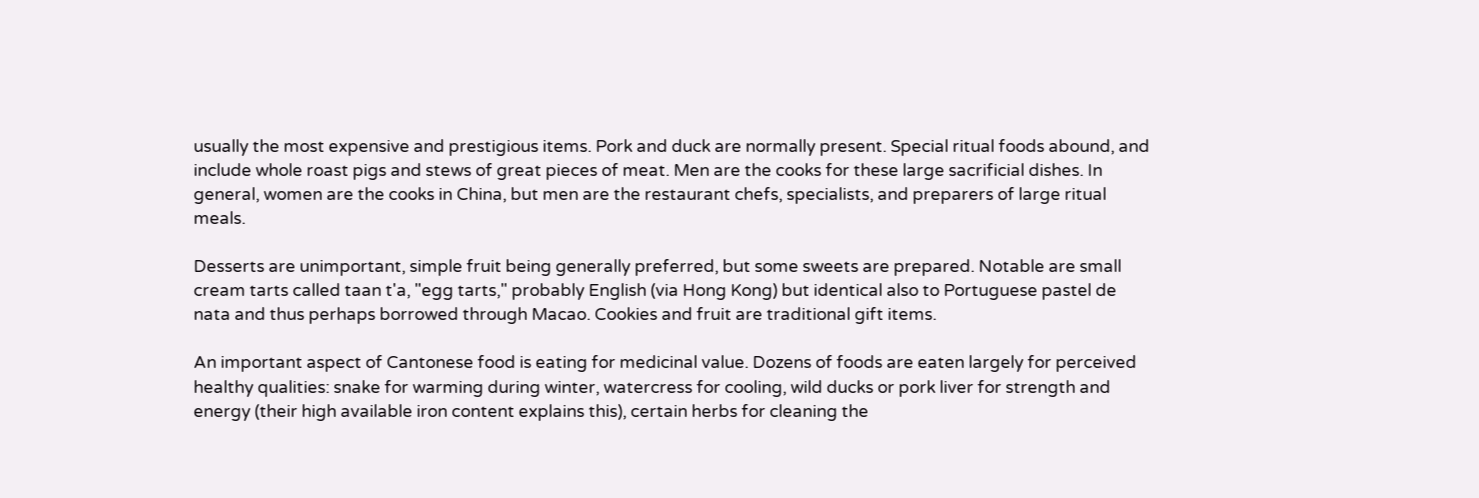usually the most expensive and prestigious items. Pork and duck are normally present. Special ritual foods abound, and include whole roast pigs and stews of great pieces of meat. Men are the cooks for these large sacrificial dishes. In general, women are the cooks in China, but men are the restaurant chefs, specialists, and preparers of large ritual meals.

Desserts are unimportant, simple fruit being generally preferred, but some sweets are prepared. Notable are small cream tarts called taan t'a, "egg tarts," probably English (via Hong Kong) but identical also to Portuguese pastel de nata and thus perhaps borrowed through Macao. Cookies and fruit are traditional gift items.

An important aspect of Cantonese food is eating for medicinal value. Dozens of foods are eaten largely for perceived healthy qualities: snake for warming during winter, watercress for cooling, wild ducks or pork liver for strength and energy (their high available iron content explains this), certain herbs for cleaning the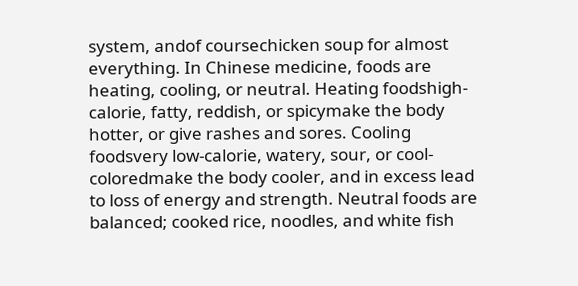system, andof coursechicken soup for almost everything. In Chinese medicine, foods are heating, cooling, or neutral. Heating foodshigh-calorie, fatty, reddish, or spicymake the body hotter, or give rashes and sores. Cooling foodsvery low-calorie, watery, sour, or cool-coloredmake the body cooler, and in excess lead to loss of energy and strength. Neutral foods are balanced; cooked rice, noodles, and white fish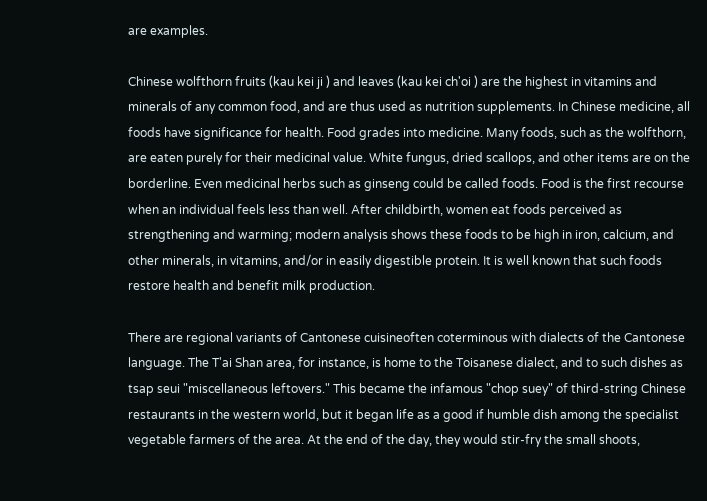are examples.

Chinese wolfthorn fruits (kau kei ji ) and leaves (kau kei ch'oi ) are the highest in vitamins and minerals of any common food, and are thus used as nutrition supplements. In Chinese medicine, all foods have significance for health. Food grades into medicine. Many foods, such as the wolfthorn, are eaten purely for their medicinal value. White fungus, dried scallops, and other items are on the borderline. Even medicinal herbs such as ginseng could be called foods. Food is the first recourse when an individual feels less than well. After childbirth, women eat foods perceived as strengthening and warming; modern analysis shows these foods to be high in iron, calcium, and other minerals, in vitamins, and/or in easily digestible protein. It is well known that such foods restore health and benefit milk production.

There are regional variants of Cantonese cuisineoften coterminous with dialects of the Cantonese language. The T'ai Shan area, for instance, is home to the Toisanese dialect, and to such dishes as tsap seui "miscellaneous leftovers." This became the infamous "chop suey" of third-string Chinese restaurants in the western world, but it began life as a good if humble dish among the specialist vegetable farmers of the area. At the end of the day, they would stir-fry the small shoots,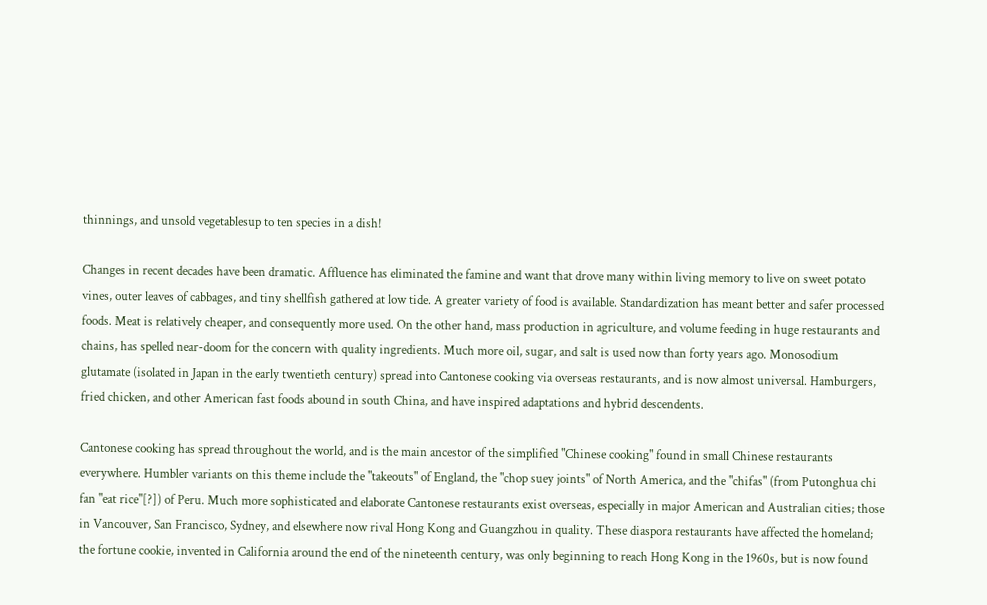thinnings, and unsold vegetablesup to ten species in a dish!

Changes in recent decades have been dramatic. Affluence has eliminated the famine and want that drove many within living memory to live on sweet potato vines, outer leaves of cabbages, and tiny shellfish gathered at low tide. A greater variety of food is available. Standardization has meant better and safer processed foods. Meat is relatively cheaper, and consequently more used. On the other hand, mass production in agriculture, and volume feeding in huge restaurants and chains, has spelled near-doom for the concern with quality ingredients. Much more oil, sugar, and salt is used now than forty years ago. Monosodium glutamate (isolated in Japan in the early twentieth century) spread into Cantonese cooking via overseas restaurants, and is now almost universal. Hamburgers, fried chicken, and other American fast foods abound in south China, and have inspired adaptations and hybrid descendents.

Cantonese cooking has spread throughout the world, and is the main ancestor of the simplified "Chinese cooking" found in small Chinese restaurants everywhere. Humbler variants on this theme include the "takeouts" of England, the "chop suey joints" of North America, and the "chifas" (from Putonghua chi fan "eat rice"[?]) of Peru. Much more sophisticated and elaborate Cantonese restaurants exist overseas, especially in major American and Australian cities; those in Vancouver, San Francisco, Sydney, and elsewhere now rival Hong Kong and Guangzhou in quality. These diaspora restaurants have affected the homeland; the fortune cookie, invented in California around the end of the nineteenth century, was only beginning to reach Hong Kong in the 1960s, but is now found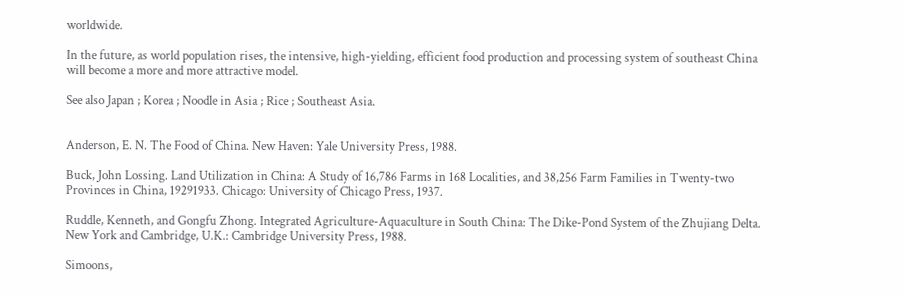worldwide.

In the future, as world population rises, the intensive, high-yielding, efficient food production and processing system of southeast China will become a more and more attractive model.

See also Japan ; Korea ; Noodle in Asia ; Rice ; Southeast Asia.


Anderson, E. N. The Food of China. New Haven: Yale University Press, 1988.

Buck, John Lossing. Land Utilization in China: A Study of 16,786 Farms in 168 Localities, and 38,256 Farm Families in Twenty-two Provinces in China, 19291933. Chicago: University of Chicago Press, 1937.

Ruddle, Kenneth, and Gongfu Zhong. Integrated Agriculture-Aquaculture in South China: The Dike-Pond System of the Zhujiang Delta. New York and Cambridge, U.K.: Cambridge University Press, 1988.

Simoons,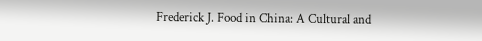Frederick J. Food in China: A Cultural and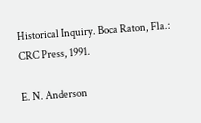Historical Inquiry. Boca Raton, Fla.: CRC Press, 1991.

E. N. Anderson